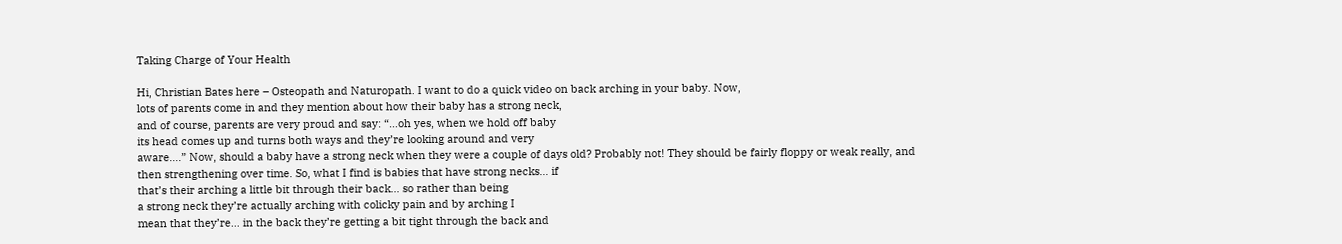Taking Charge of Your Health

Hi, Christian Bates here – Osteopath and Naturopath. I want to do a quick video on back arching in your baby. Now,
lots of parents come in and they mention about how their baby has a strong neck,
and of course, parents are very proud and say: “…oh yes, when we hold off baby
its head comes up and turns both ways and they’re looking around and very
aware….” Now, should a baby have a strong neck when they were a couple of days old? Probably not! They should be fairly floppy or weak really, and then strengthening over time. So, what I find is babies that have strong necks… if
that’s their arching a little bit through their back… so rather than being
a strong neck they’re actually arching with colicky pain and by arching I
mean that they’re… in the back they’re getting a bit tight through the back and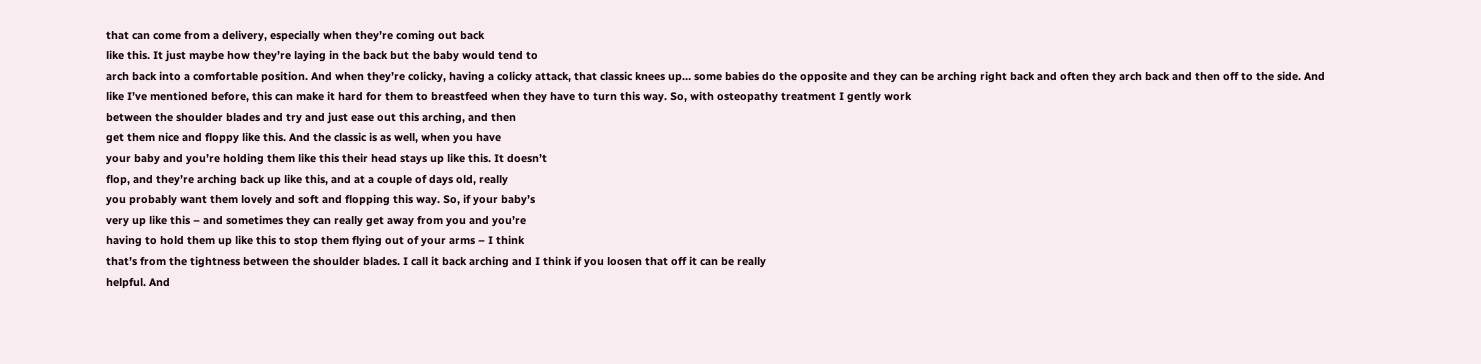that can come from a delivery, especially when they’re coming out back
like this. It just maybe how they’re laying in the back but the baby would tend to
arch back into a comfortable position. And when they’re colicky, having a colicky attack, that classic knees up… some babies do the opposite and they can be arching right back and often they arch back and then off to the side. And
like I’ve mentioned before, this can make it hard for them to breastfeed when they have to turn this way. So, with osteopathy treatment I gently work
between the shoulder blades and try and just ease out this arching, and then
get them nice and floppy like this. And the classic is as well, when you have
your baby and you’re holding them like this their head stays up like this. It doesn’t
flop, and they’re arching back up like this, and at a couple of days old, really
you probably want them lovely and soft and flopping this way. So, if your baby’s
very up like this – and sometimes they can really get away from you and you’re
having to hold them up like this to stop them flying out of your arms – I think
that’s from the tightness between the shoulder blades. I call it back arching and I think if you loosen that off it can be really
helpful. And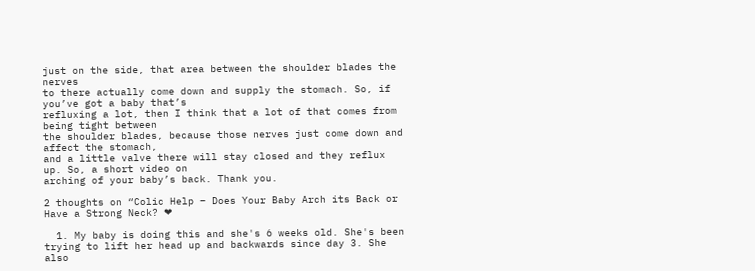just on the side, that area between the shoulder blades the nerves
to there actually come down and supply the stomach. So, if you’ve got a baby that’s
refluxing a lot, then I think that a lot of that comes from being tight between
the shoulder blades, because those nerves just come down and affect the stomach,
and a little valve there will stay closed and they reflux up. So, a short video on
arching of your baby’s back. Thank you.

2 thoughts on “Colic Help – Does Your Baby Arch its Back or Have a Strong Neck? ❤

  1. My baby is doing this and she's 6 weeks old. She's been trying to lift her head up and backwards since day 3. She also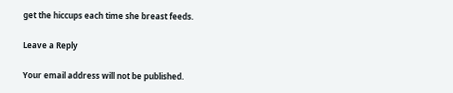get the hiccups each time she breast feeds.

Leave a Reply

Your email address will not be published.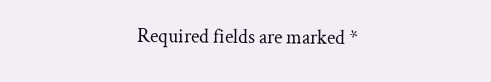Required fields are marked *